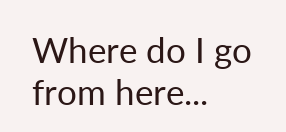Where do I go from here...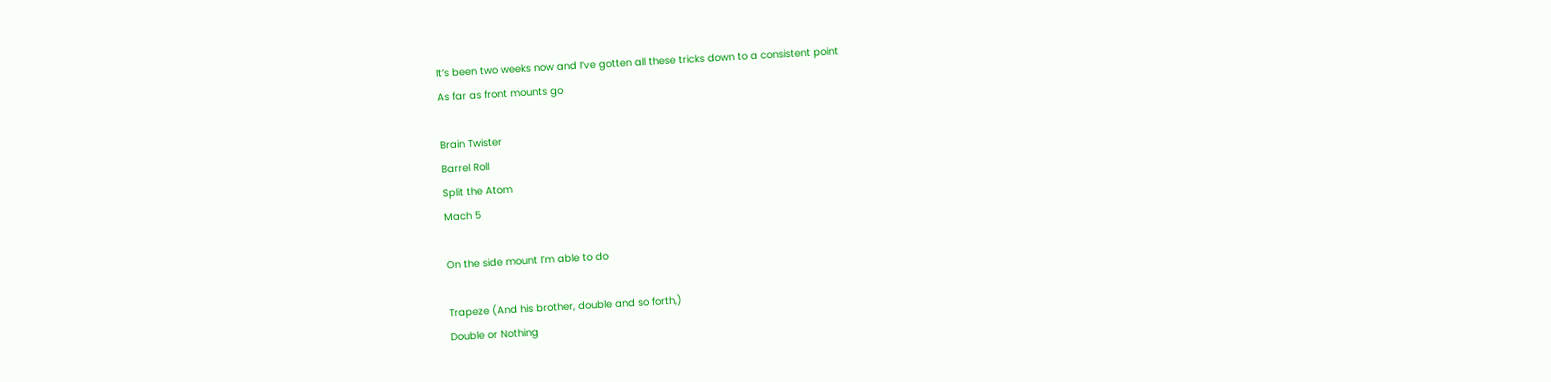It’s been two weeks now and I’ve gotten all these tricks down to a consistent point
As far as front mounts go

Brain Twister
Barrel Roll
Split the Atom
Mach 5

On the side mount I’m able to do

Trapeze (And his brother, double and so forth,)
Double or Nothing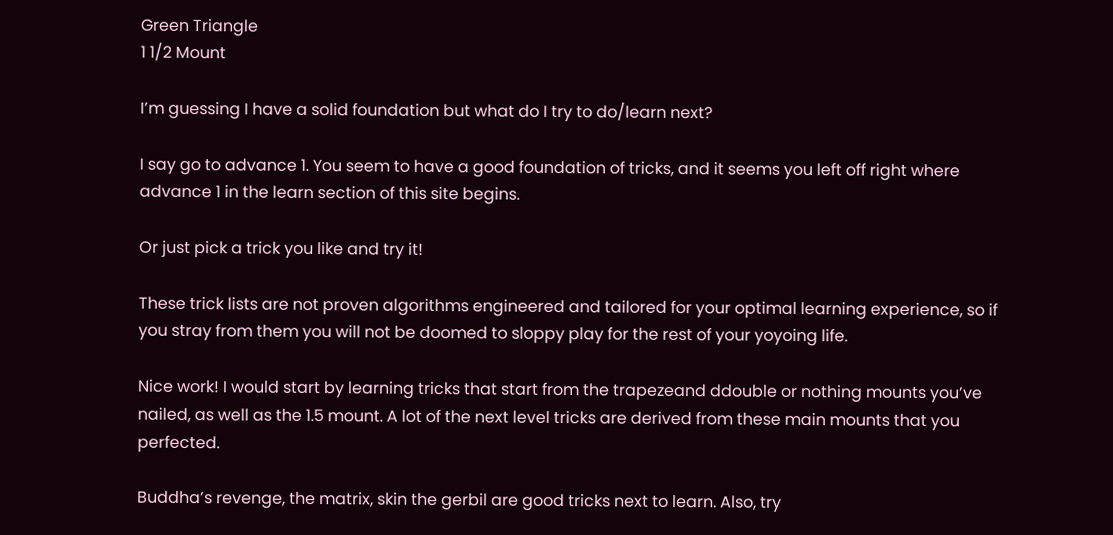Green Triangle
1 1/2 Mount

I’m guessing I have a solid foundation but what do I try to do/learn next?

I say go to advance 1. You seem to have a good foundation of tricks, and it seems you left off right where advance 1 in the learn section of this site begins.

Or just pick a trick you like and try it!

These trick lists are not proven algorithms engineered and tailored for your optimal learning experience, so if you stray from them you will not be doomed to sloppy play for the rest of your yoyoing life.

Nice work! I would start by learning tricks that start from the trapezeand ddouble or nothing mounts you’ve nailed, as well as the 1.5 mount. A lot of the next level tricks are derived from these main mounts that you perfected.

Buddha’s revenge, the matrix, skin the gerbil are good tricks next to learn. Also, try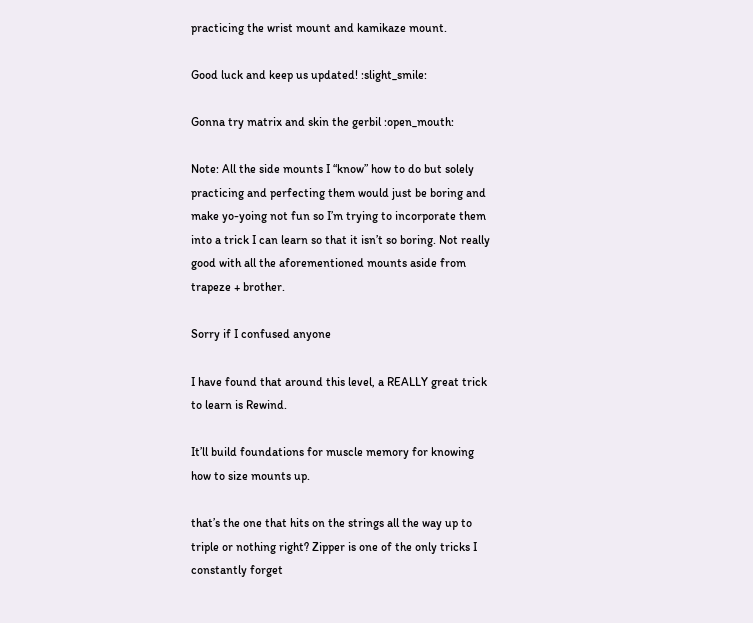practicing the wrist mount and kamikaze mount.

Good luck and keep us updated! :slight_smile:

Gonna try matrix and skin the gerbil :open_mouth:

Note: All the side mounts I “know” how to do but solely practicing and perfecting them would just be boring and make yo-yoing not fun so I’m trying to incorporate them into a trick I can learn so that it isn’t so boring. Not really good with all the aforementioned mounts aside from trapeze + brother.

Sorry if I confused anyone

I have found that around this level, a REALLY great trick to learn is Rewind.

It’ll build foundations for muscle memory for knowing how to size mounts up.

that’s the one that hits on the strings all the way up to triple or nothing right? Zipper is one of the only tricks I constantly forget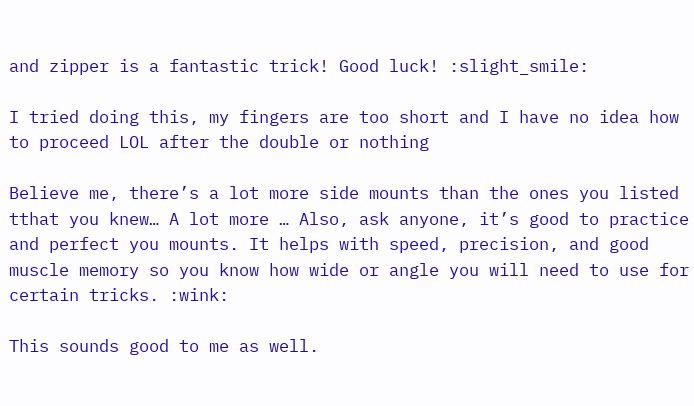and zipper is a fantastic trick! Good luck! :slight_smile:

I tried doing this, my fingers are too short and I have no idea how to proceed LOL after the double or nothing

Believe me, there’s a lot more side mounts than the ones you listed tthat you knew… A lot more … Also, ask anyone, it’s good to practice and perfect you mounts. It helps with speed, precision, and good muscle memory so you know how wide or angle you will need to use for certain tricks. :wink:

This sounds good to me as well.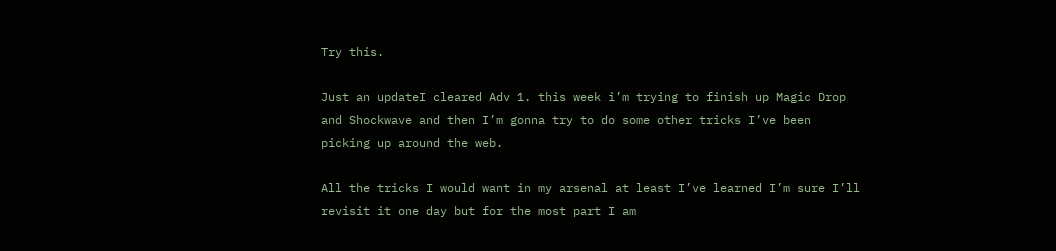Try this.

Just an updateI cleared Adv 1. this week i’m trying to finish up Magic Drop and Shockwave and then I’m gonna try to do some other tricks I’ve been picking up around the web.

All the tricks I would want in my arsenal at least I’ve learned I’m sure I’ll revisit it one day but for the most part I am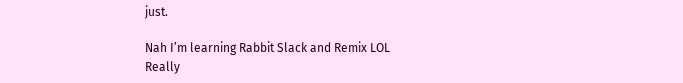just.

Nah I’m learning Rabbit Slack and Remix LOL
Really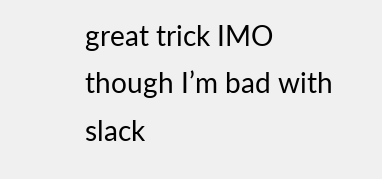great trick IMO though I’m bad with slack